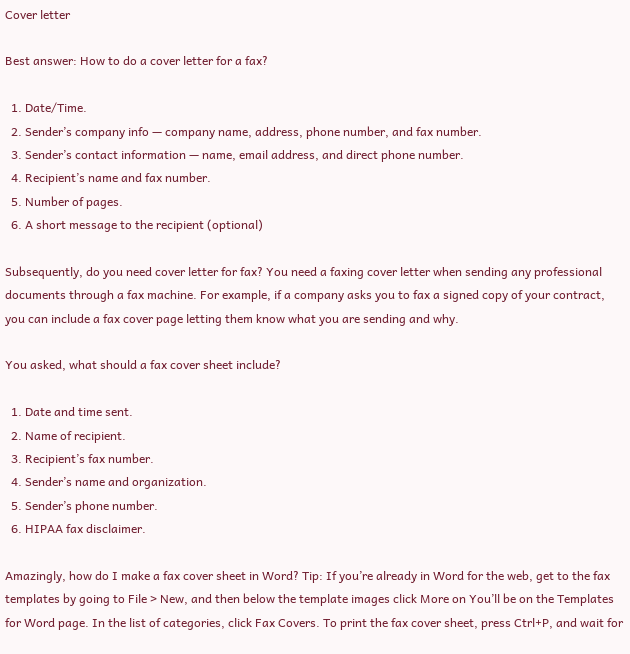Cover letter

Best answer: How to do a cover letter for a fax?

  1. Date/Time.
  2. Sender’s company info — company name, address, phone number, and fax number.
  3. Sender’s contact information — name, email address, and direct phone number.
  4. Recipient’s name and fax number.
  5. Number of pages.
  6. A short message to the recipient (optional)

Subsequently, do you need cover letter for fax? You need a faxing cover letter when sending any professional documents through a fax machine. For example, if a company asks you to fax a signed copy of your contract, you can include a fax cover page letting them know what you are sending and why.

You asked, what should a fax cover sheet include?

  1. Date and time sent.
  2. Name of recipient.
  3. Recipient’s fax number.
  4. Sender’s name and organization.
  5. Sender’s phone number.
  6. HIPAA fax disclaimer.

Amazingly, how do I make a fax cover sheet in Word? Tip: If you’re already in Word for the web, get to the fax templates by going to File > New, and then below the template images click More on You’ll be on the Templates for Word page. In the list of categories, click Fax Covers. To print the fax cover sheet, press Ctrl+P, and wait for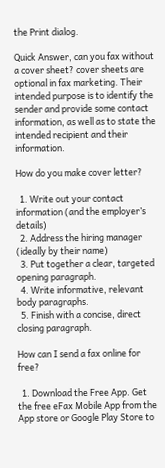the Print dialog.

Quick Answer, can you fax without a cover sheet? cover sheets are optional in fax marketing. Their intended purpose is to identify the sender and provide some contact information, as well as to state the intended recipient and their information.

How do you make cover letter?

  1. Write out your contact information (and the employer’s details)
  2. Address the hiring manager (ideally by their name)
  3. Put together a clear, targeted opening paragraph.
  4. Write informative, relevant body paragraphs.
  5. Finish with a concise, direct closing paragraph.

How can I send a fax online for free?

  1. Download the Free App. Get the free eFax Mobile App from the App store or Google Play Store to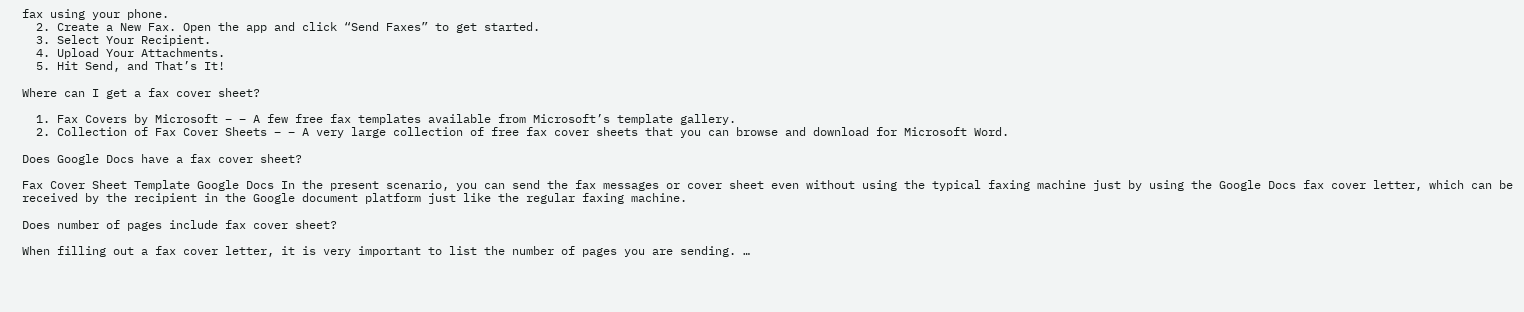fax using your phone.
  2. Create a New Fax. Open the app and click “Send Faxes” to get started.
  3. Select Your Recipient.
  4. Upload Your Attachments.
  5. Hit Send, and That’s It!

Where can I get a fax cover sheet?

  1. Fax Covers by Microsoft – – A few free fax templates available from Microsoft’s template gallery.
  2. Collection of Fax Cover Sheets – – A very large collection of free fax cover sheets that you can browse and download for Microsoft Word.

Does Google Docs have a fax cover sheet?

Fax Cover Sheet Template Google Docs In the present scenario, you can send the fax messages or cover sheet even without using the typical faxing machine just by using the Google Docs fax cover letter, which can be received by the recipient in the Google document platform just like the regular faxing machine.

Does number of pages include fax cover sheet?

When filling out a fax cover letter, it is very important to list the number of pages you are sending. …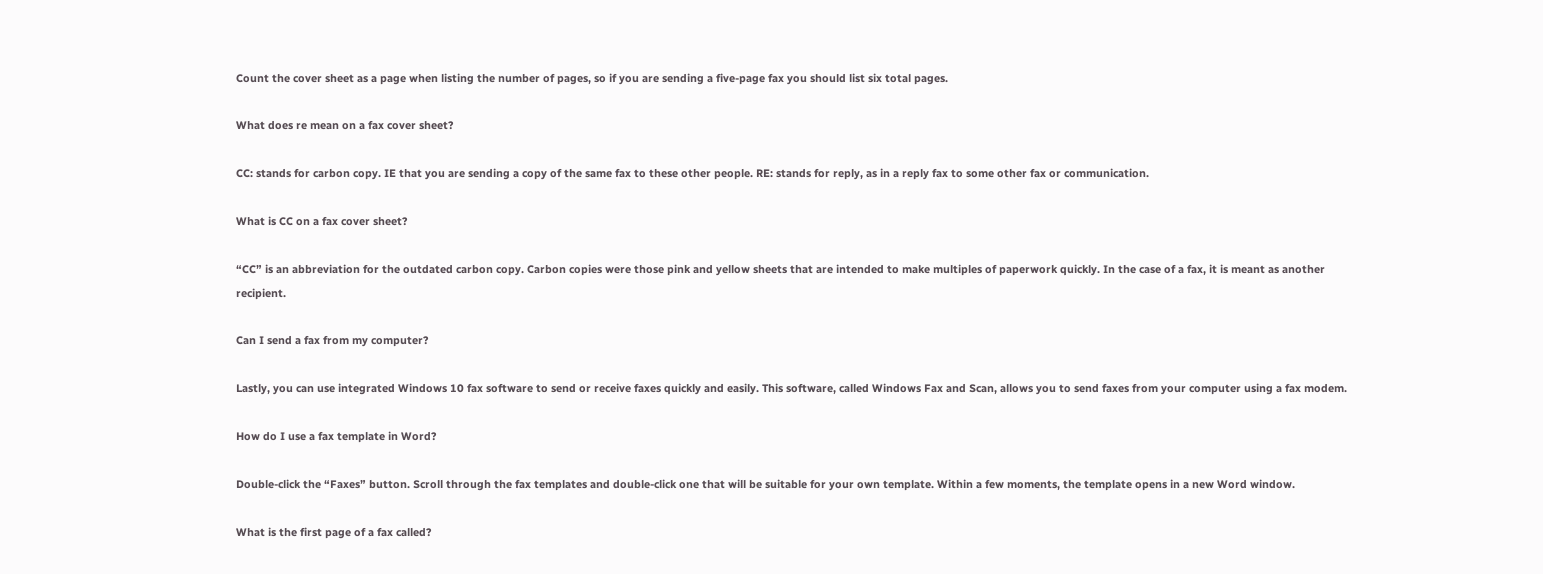Count the cover sheet as a page when listing the number of pages, so if you are sending a five-page fax you should list six total pages.

What does re mean on a fax cover sheet?

CC: stands for carbon copy. IE that you are sending a copy of the same fax to these other people. RE: stands for reply, as in a reply fax to some other fax or communication.

What is CC on a fax cover sheet?

“CC” is an abbreviation for the outdated carbon copy. Carbon copies were those pink and yellow sheets that are intended to make multiples of paperwork quickly. In the case of a fax, it is meant as another recipient.

Can I send a fax from my computer?

Lastly, you can use integrated Windows 10 fax software to send or receive faxes quickly and easily. This software, called Windows Fax and Scan, allows you to send faxes from your computer using a fax modem.

How do I use a fax template in Word?

Double-click the “Faxes” button. Scroll through the fax templates and double-click one that will be suitable for your own template. Within a few moments, the template opens in a new Word window.

What is the first page of a fax called?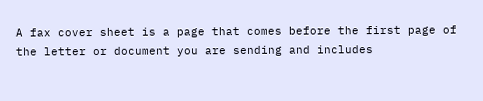A fax cover sheet is a page that comes before the first page of the letter or document you are sending and includes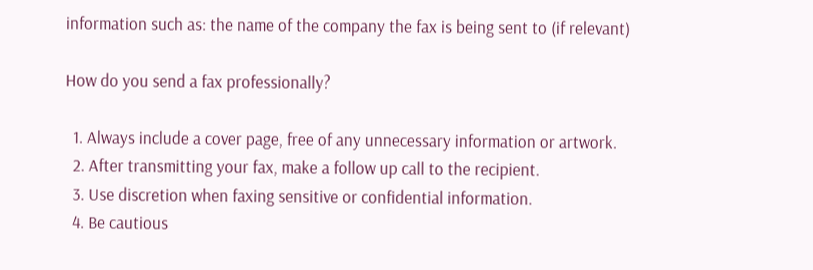information such as: the name of the company the fax is being sent to (if relevant)

How do you send a fax professionally?

  1. Always include a cover page, free of any unnecessary information or artwork.
  2. After transmitting your fax, make a follow up call to the recipient.
  3. Use discretion when faxing sensitive or confidential information.
  4. Be cautious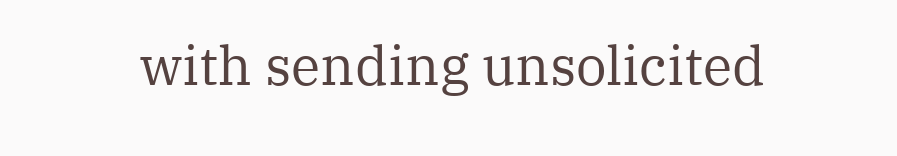with sending unsolicited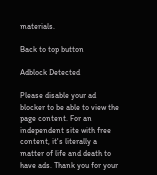materials.

Back to top button

Adblock Detected

Please disable your ad blocker to be able to view the page content. For an independent site with free content, it's literally a matter of life and death to have ads. Thank you for your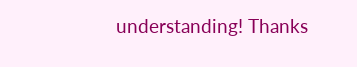understanding! Thanks